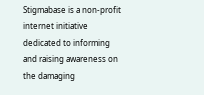Stigmabase is a non-profit internet initiative dedicated to informing and raising awareness on the damaging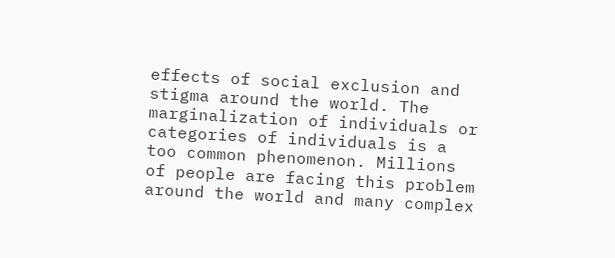effects of social exclusion and stigma around the world. The marginalization of individuals or categories of individuals is a too common phenomenon. Millions of people are facing this problem around the world and many complex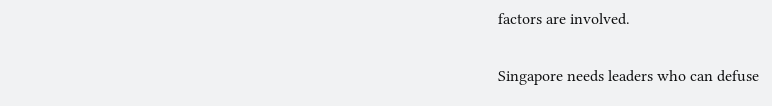factors are involved.


Singapore needs leaders who can defuse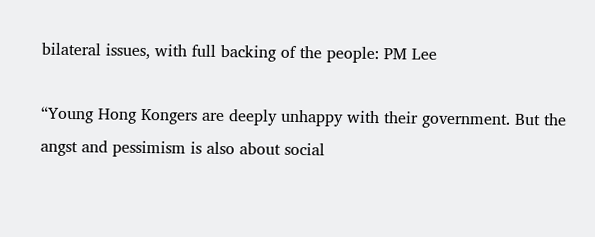bilateral issues, with full backing of the people: PM Lee

“Young Hong Kongers are deeply unhappy with their government. But the angst and pessimism is also about social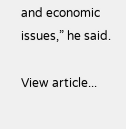and economic issues,” he said.

View article...